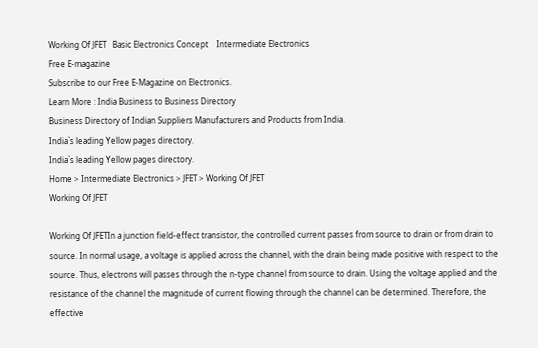Working Of JFET   Basic Electronics Concept    Intermediate Electronics
Free E-magazine
Subscribe to our Free E-Magazine on Electronics.
Learn More : India Business to Business Directory
Business Directory of Indian Suppliers Manufacturers and Products from India.
India`s leading Yellow pages directory.
India`s leading Yellow pages directory.
Home > Intermediate Electronics > JFET > Working Of JFET
Working Of JFET

Working Of JFETIn a junction field-effect transistor, the controlled current passes from source to drain or from drain to source. In normal usage, a voltage is applied across the channel, with the drain being made positive with respect to the source. Thus, electrons will passes through the n-type channel from source to drain. Using the voltage applied and the resistance of the channel the magnitude of current flowing through the channel can be determined. Therefore, the effective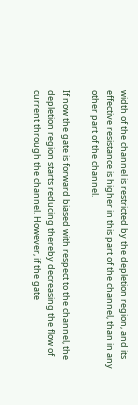width of the channel is restricted by the depletion region, and its effective resistance is higher in this part of the channel, than in any other part of the channel.

If now the gate is forward biased with respect to the channel, the depletion region starts reducing thereby decreasing the flow of current through the channel. However, if the gate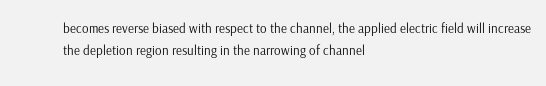becomes reverse biased with respect to the channel, the applied electric field will increase the depletion region resulting in the narrowing of channel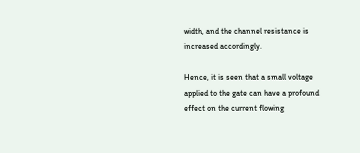width, and the channel resistance is increased accordingly.

Hence, it is seen that a small voltage applied to the gate can have a profound effect on the current flowing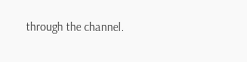through the channel.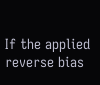If the applied reverse bias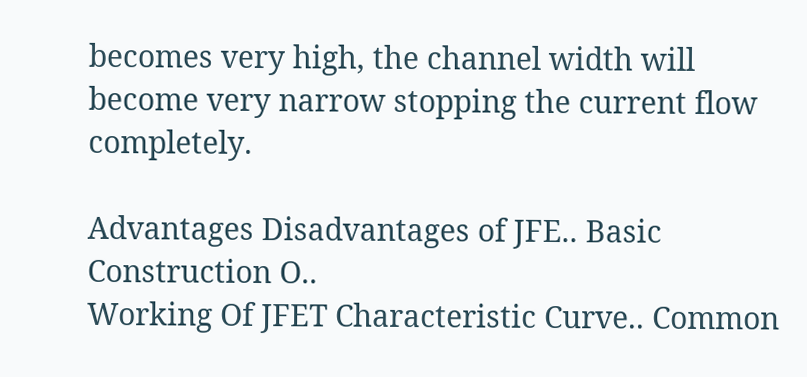becomes very high, the channel width will become very narrow stopping the current flow completely.

Advantages Disadvantages of JFE.. Basic Construction O..
Working Of JFET Characteristic Curve.. Common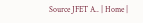Source JFET A.. | Home |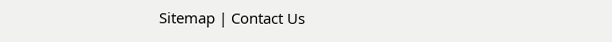Sitemap | Contact Us